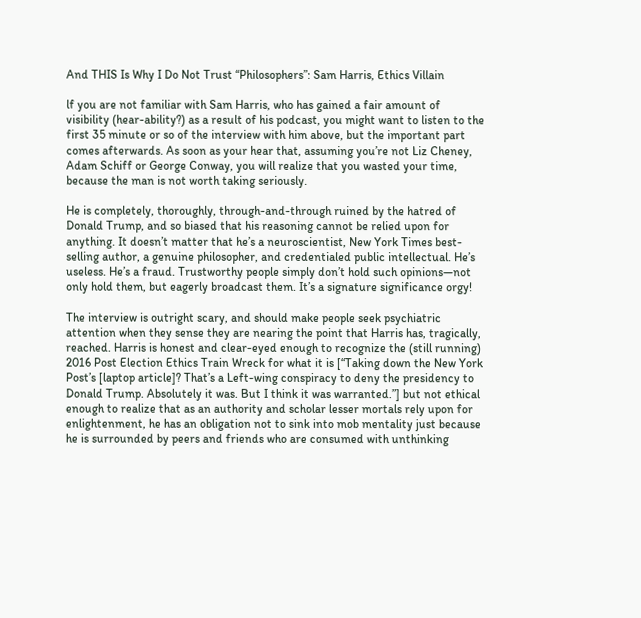And THIS Is Why I Do Not Trust “Philosophers”: Sam Harris, Ethics Villain

lf you are not familiar with Sam Harris, who has gained a fair amount of visibility (hear-ability?) as a result of his podcast, you might want to listen to the first 35 minute or so of the interview with him above, but the important part comes afterwards. As soon as your hear that, assuming you’re not Liz Cheney, Adam Schiff or George Conway, you will realize that you wasted your time, because the man is not worth taking seriously.

He is completely, thoroughly, through-and-through ruined by the hatred of Donald Trump, and so biased that his reasoning cannot be relied upon for anything. It doesn’t matter that he’s a neuroscientist, New York Times best-selling author, a genuine philosopher, and credentialed public intellectual. He’s useless. He’s a fraud. Trustworthy people simply don’t hold such opinions—not only hold them, but eagerly broadcast them. It’s a signature significance orgy!

The interview is outright scary, and should make people seek psychiatric attention when they sense they are nearing the point that Harris has, tragically, reached. Harris is honest and clear-eyed enough to recognize the (still running) 2016 Post Election Ethics Train Wreck for what it is [“Taking down the New York Post’s [laptop article]? That’s a Left-wing conspiracy to deny the presidency to Donald Trump. Absolutely it was. But I think it was warranted.”] but not ethical enough to realize that as an authority and scholar lesser mortals rely upon for enlightenment, he has an obligation not to sink into mob mentality just because he is surrounded by peers and friends who are consumed with unthinking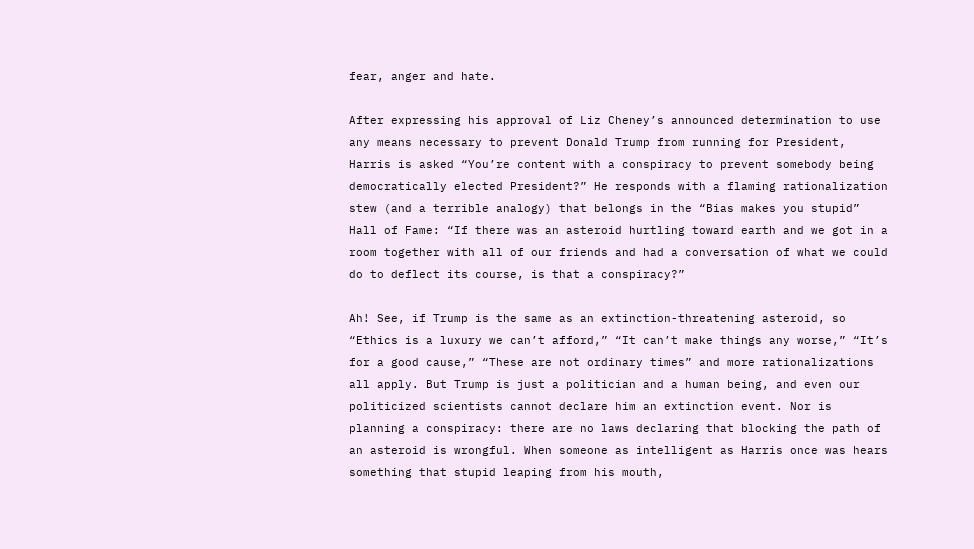fear, anger and hate.

After expressing his approval of Liz Cheney’s announced determination to use any means necessary to prevent Donald Trump from running for President, Harris is asked “You’re content with a conspiracy to prevent somebody being democratically elected President?” He responds with a flaming rationalization stew (and a terrible analogy) that belongs in the “Bias makes you stupid” Hall of Fame: “If there was an asteroid hurtling toward earth and we got in a room together with all of our friends and had a conversation of what we could do to deflect its course, is that a conspiracy?”

Ah! See, if Trump is the same as an extinction-threatening asteroid, so “Ethics is a luxury we can’t afford,” “It can’t make things any worse,” “It’s for a good cause,” “These are not ordinary times” and more rationalizations all apply. But Trump is just a politician and a human being, and even our politicized scientists cannot declare him an extinction event. Nor is planning a conspiracy: there are no laws declaring that blocking the path of an asteroid is wrongful. When someone as intelligent as Harris once was hears something that stupid leaping from his mouth,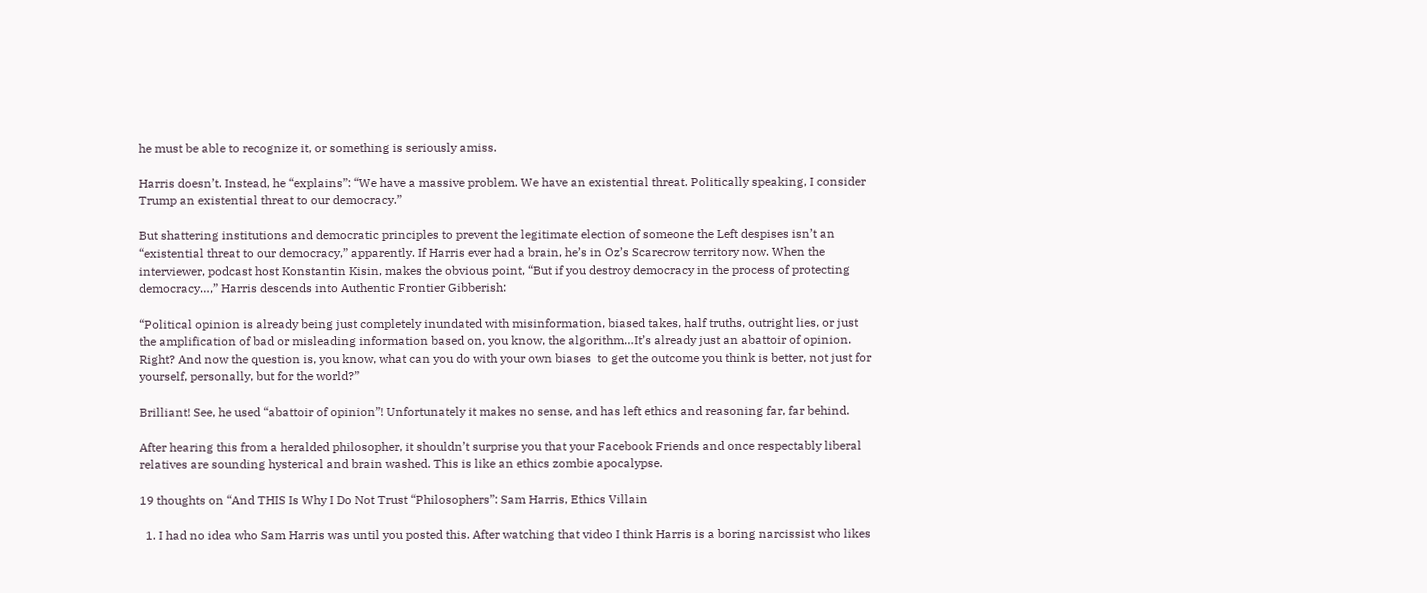he must be able to recognize it, or something is seriously amiss.

Harris doesn’t. Instead, he “explains”: “We have a massive problem. We have an existential threat. Politically speaking, I consider Trump an existential threat to our democracy.”

But shattering institutions and democratic principles to prevent the legitimate election of someone the Left despises isn’t an “existential threat to our democracy,” apparently. If Harris ever had a brain, he’s in Oz’s Scarecrow territory now. When the interviewer, podcast host Konstantin Kisin, makes the obvious point, “But if you destroy democracy in the process of protecting democracy…,” Harris descends into Authentic Frontier Gibberish:

“Political opinion is already being just completely inundated with misinformation, biased takes, half truths, outright lies, or just the amplification of bad or misleading information based on, you know, the algorithm…It’s already just an abattoir of opinion. Right? And now the question is, you know, what can you do with your own biases  to get the outcome you think is better, not just for yourself, personally, but for the world?”

Brilliant! See, he used “abattoir of opinion”! Unfortunately it makes no sense, and has left ethics and reasoning far, far behind.

After hearing this from a heralded philosopher, it shouldn’t surprise you that your Facebook Friends and once respectably liberal relatives are sounding hysterical and brain washed. This is like an ethics zombie apocalypse.

19 thoughts on “And THIS Is Why I Do Not Trust “Philosophers”: Sam Harris, Ethics Villain

  1. I had no idea who Sam Harris was until you posted this. After watching that video I think Harris is a boring narcissist who likes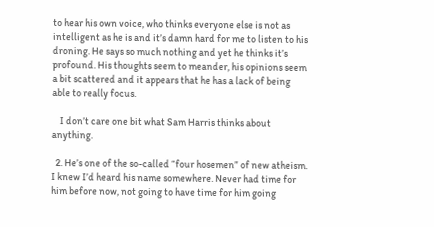to hear his own voice, who thinks everyone else is not as intelligent as he is and it’s damn hard for me to listen to his droning. He says so much nothing and yet he thinks it’s profound. His thoughts seem to meander, his opinions seem a bit scattered and it appears that he has a lack of being able to really focus.

    I don’t care one bit what Sam Harris thinks about anything.

  2. He’s one of the so-called “four hosemen” of new atheism. I knew I’d heard his name somewhere. Never had time for him before now, not going to have time for him going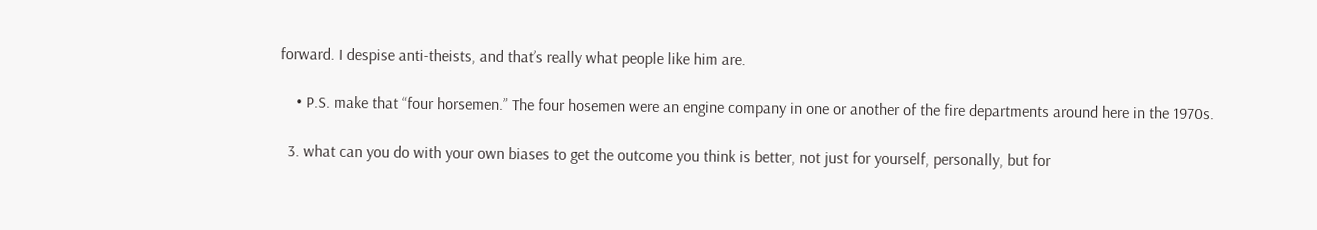forward. I despise anti-theists, and that’s really what people like him are.

    • P.S. make that “four horsemen.” The four hosemen were an engine company in one or another of the fire departments around here in the 1970s.

  3. what can you do with your own biases to get the outcome you think is better, not just for yourself, personally, but for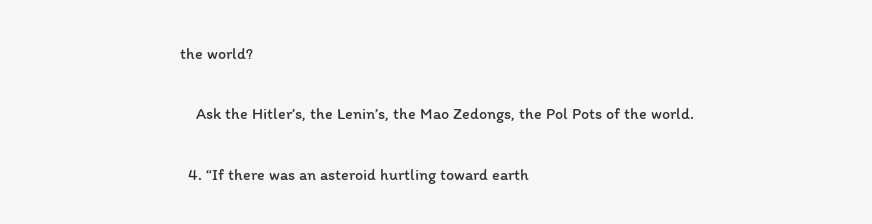the world?

    Ask the Hitler’s, the Lenin’s, the Mao Zedongs, the Pol Pots of the world.

  4. “If there was an asteroid hurtling toward earth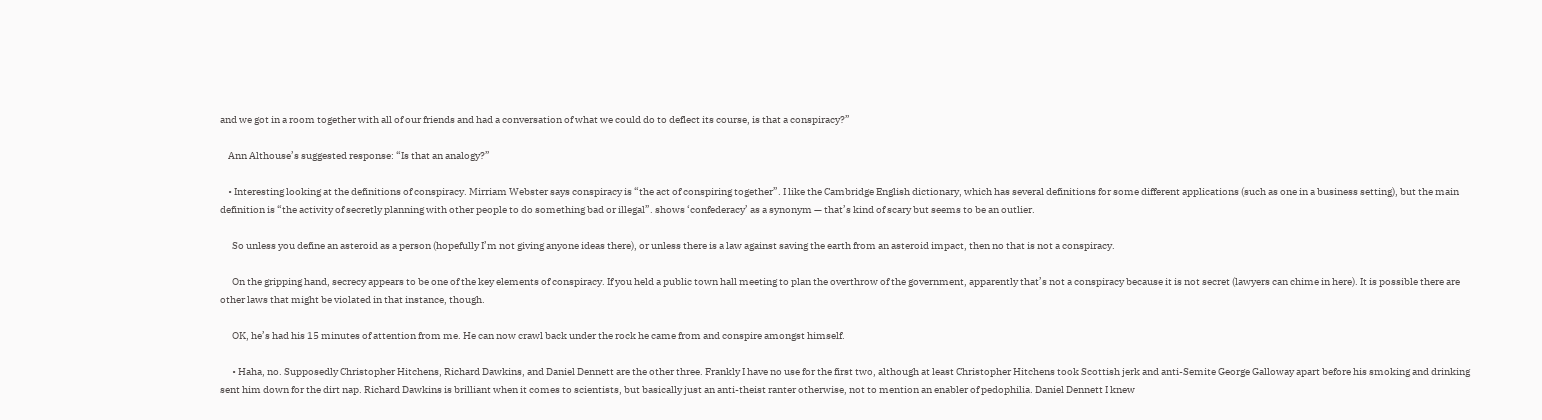and we got in a room together with all of our friends and had a conversation of what we could do to deflect its course, is that a conspiracy?”

    Ann Althouse’s suggested response: “Is that an analogy?”

    • Interesting looking at the definitions of conspiracy. Mirriam Webster says conspiracy is “the act of conspiring together”. I like the Cambridge English dictionary, which has several definitions for some different applications (such as one in a business setting), but the main definition is “the activity of secretly planning with other people to do something bad or illegal”. shows ‘confederacy’ as a synonym — that’s kind of scary but seems to be an outlier.

      So unless you define an asteroid as a person (hopefully I’m not giving anyone ideas there), or unless there is a law against saving the earth from an asteroid impact, then no that is not a conspiracy.

      On the gripping hand, secrecy appears to be one of the key elements of conspiracy. If you held a public town hall meeting to plan the overthrow of the government, apparently that’s not a conspiracy because it is not secret (lawyers can chime in here). It is possible there are other laws that might be violated in that instance, though.

      OK, he’s had his 15 minutes of attention from me. He can now crawl back under the rock he came from and conspire amongst himself.

      • Haha, no. Supposedly Christopher Hitchens, Richard Dawkins, and Daniel Dennett are the other three. Frankly I have no use for the first two, although at least Christopher Hitchens took Scottish jerk and anti-Semite George Galloway apart before his smoking and drinking sent him down for the dirt nap. Richard Dawkins is brilliant when it comes to scientists, but basically just an anti-theist ranter otherwise, not to mention an enabler of pedophilia. Daniel Dennett I knew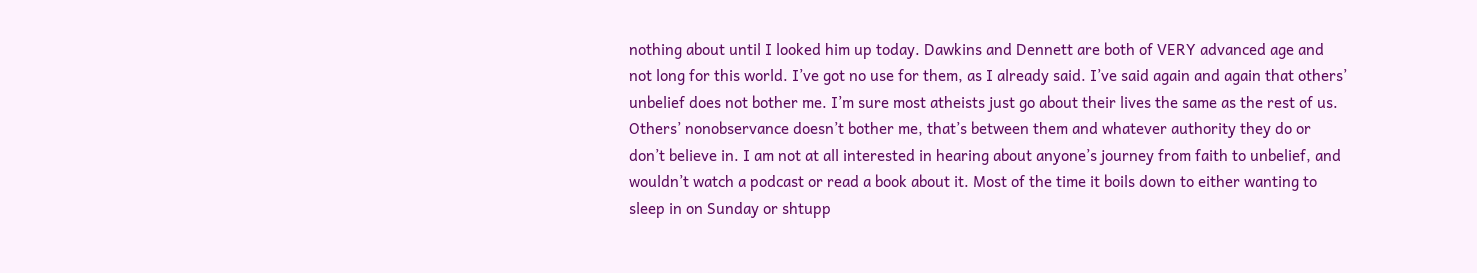nothing about until I looked him up today. Dawkins and Dennett are both of VERY advanced age and not long for this world. I’ve got no use for them, as I already said. I’ve said again and again that others’ unbelief does not bother me. I’m sure most atheists just go about their lives the same as the rest of us. Others’ nonobservance doesn’t bother me, that’s between them and whatever authority they do or don’t believe in. I am not at all interested in hearing about anyone’s journey from faith to unbelief, and wouldn’t watch a podcast or read a book about it. Most of the time it boils down to either wanting to sleep in on Sunday or shtupp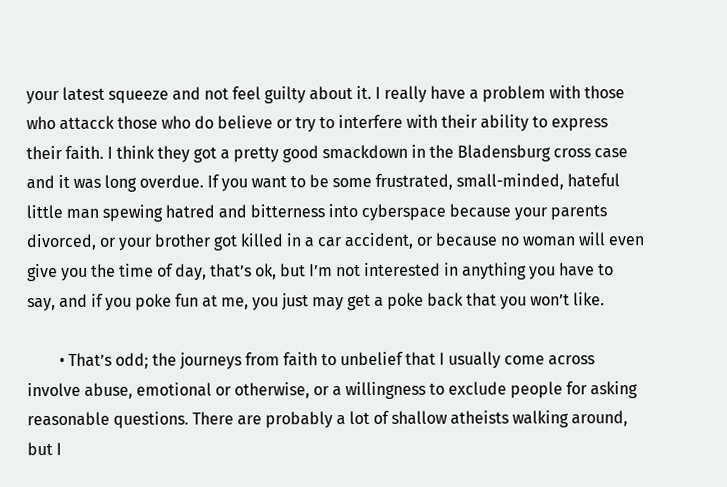your latest squeeze and not feel guilty about it. I really have a problem with those who attacck those who do believe or try to interfere with their ability to express their faith. I think they got a pretty good smackdown in the Bladensburg cross case and it was long overdue. If you want to be some frustrated, small-minded, hateful little man spewing hatred and bitterness into cyberspace because your parents divorced, or your brother got killed in a car accident, or because no woman will even give you the time of day, that’s ok, but I’m not interested in anything you have to say, and if you poke fun at me, you just may get a poke back that you won’t like.

        • That’s odd; the journeys from faith to unbelief that I usually come across involve abuse, emotional or otherwise, or a willingness to exclude people for asking reasonable questions. There are probably a lot of shallow atheists walking around, but I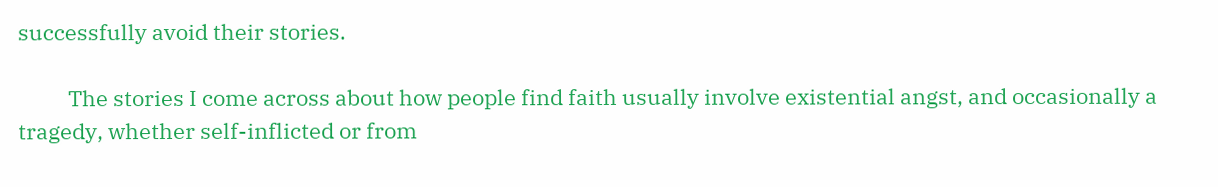successfully avoid their stories.

          The stories I come across about how people find faith usually involve existential angst, and occasionally a tragedy, whether self-inflicted or from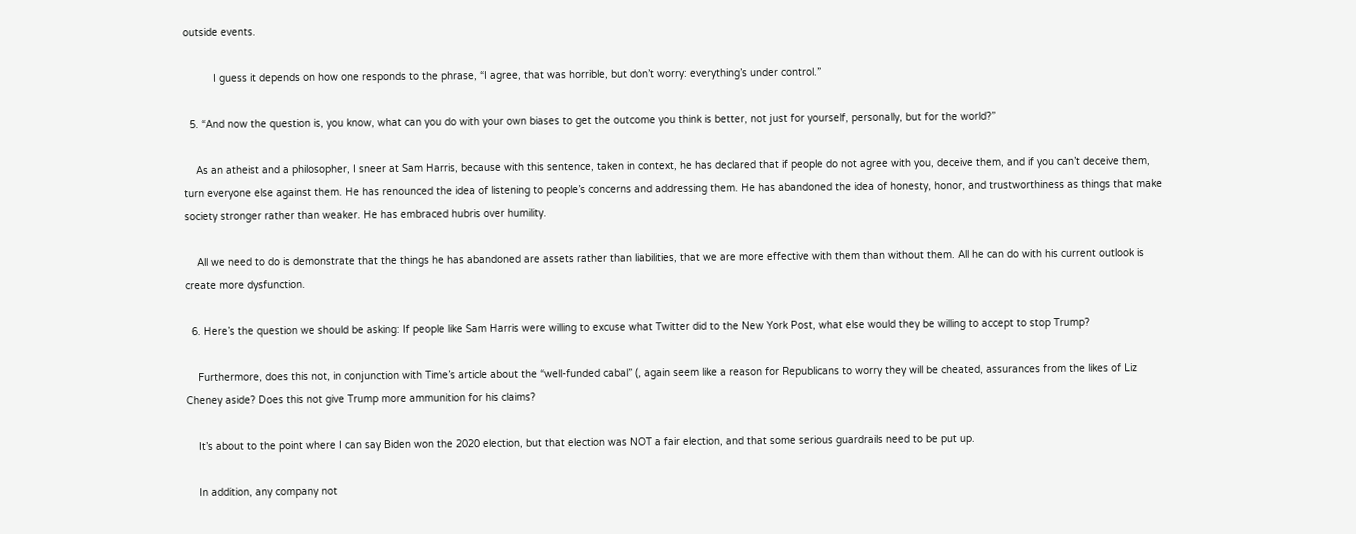outside events.

          I guess it depends on how one responds to the phrase, “I agree, that was horrible, but don’t worry: everything’s under control.”

  5. “And now the question is, you know, what can you do with your own biases to get the outcome you think is better, not just for yourself, personally, but for the world?”

    As an atheist and a philosopher, I sneer at Sam Harris, because with this sentence, taken in context, he has declared that if people do not agree with you, deceive them, and if you can’t deceive them, turn everyone else against them. He has renounced the idea of listening to people’s concerns and addressing them. He has abandoned the idea of honesty, honor, and trustworthiness as things that make society stronger rather than weaker. He has embraced hubris over humility.

    All we need to do is demonstrate that the things he has abandoned are assets rather than liabilities, that we are more effective with them than without them. All he can do with his current outlook is create more dysfunction.

  6. Here’s the question we should be asking: If people like Sam Harris were willing to excuse what Twitter did to the New York Post, what else would they be willing to accept to stop Trump?

    Furthermore, does this not, in conjunction with Time’s article about the “well-funded cabal” (, again seem like a reason for Republicans to worry they will be cheated, assurances from the likes of Liz Cheney aside? Does this not give Trump more ammunition for his claims?

    It’s about to the point where I can say Biden won the 2020 election, but that election was NOT a fair election, and that some serious guardrails need to be put up.

    In addition, any company not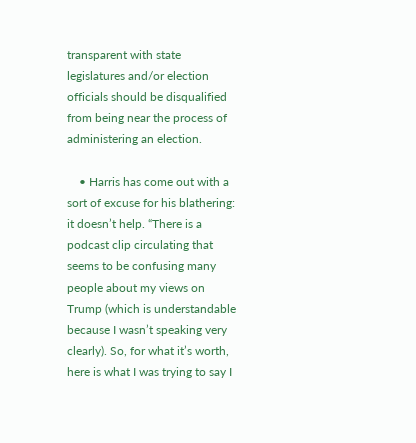transparent with state legislatures and/or election officials should be disqualified from being near the process of administering an election.

    • Harris has come out with a sort of excuse for his blathering: it doesn’t help. “There is a podcast clip circulating that seems to be confusing many people about my views on Trump (which is understandable because I wasn’t speaking very clearly). So, for what it’s worth, here is what I was trying to say I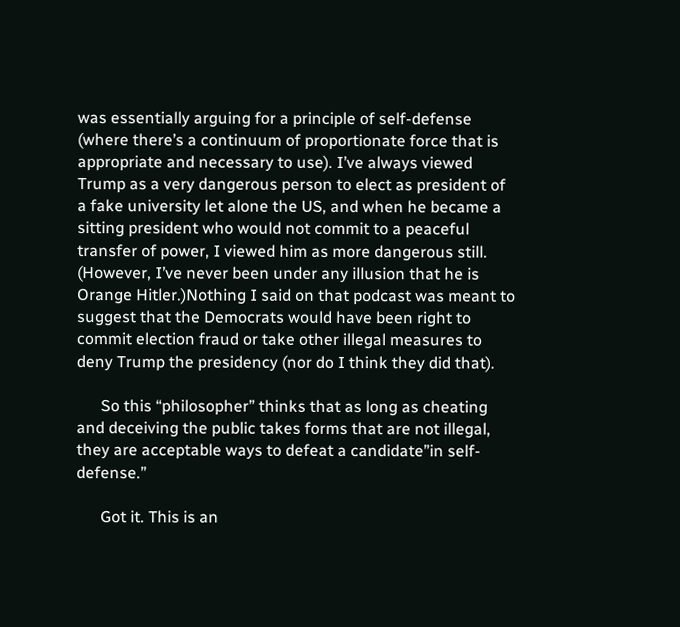was essentially arguing for a principle of self-defense (where there’s a continuum of proportionate force that is appropriate and necessary to use). I’ve always viewed Trump as a very dangerous person to elect as president of a fake university let alone the US, and when he became a sitting president who would not commit to a peaceful transfer of power, I viewed him as more dangerous still. (However, I’ve never been under any illusion that he is Orange Hitler.)Nothing I said on that podcast was meant to suggest that the Democrats would have been right to commit election fraud or take other illegal measures to deny Trump the presidency (nor do I think they did that).

      So this “philosopher” thinks that as long as cheating and deceiving the public takes forms that are not illegal, they are acceptable ways to defeat a candidate”in self-defense.”

      Got it. This is an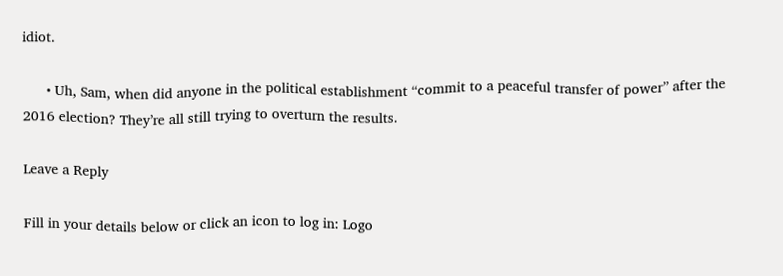idiot.

      • Uh, Sam, when did anyone in the political establishment “commit to a peaceful transfer of power” after the 2016 election? They’re all still trying to overturn the results.

Leave a Reply

Fill in your details below or click an icon to log in: Logo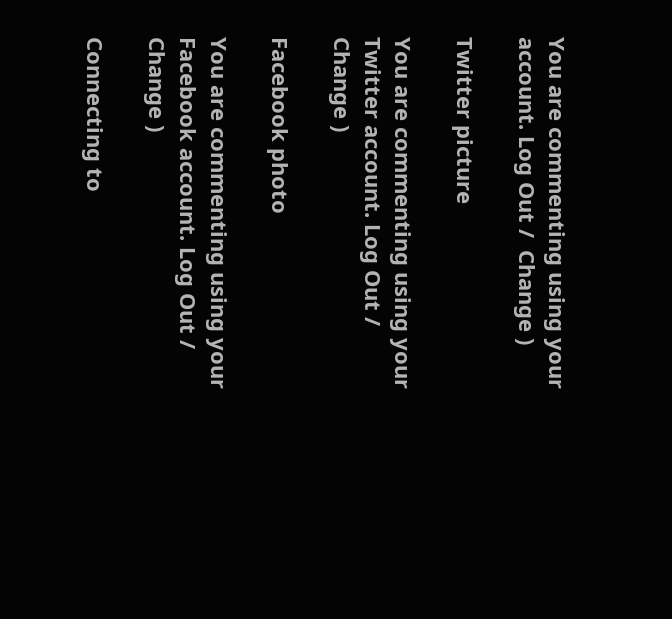You are commenting using your account. Log Out /  Change )

Twitter picture

You are commenting using your Twitter account. Log Out /  Change )

Facebook photo

You are commenting using your Facebook account. Log Out /  Change )

Connecting to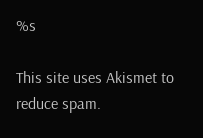%s

This site uses Akismet to reduce spam.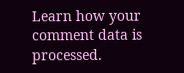Learn how your comment data is processed.